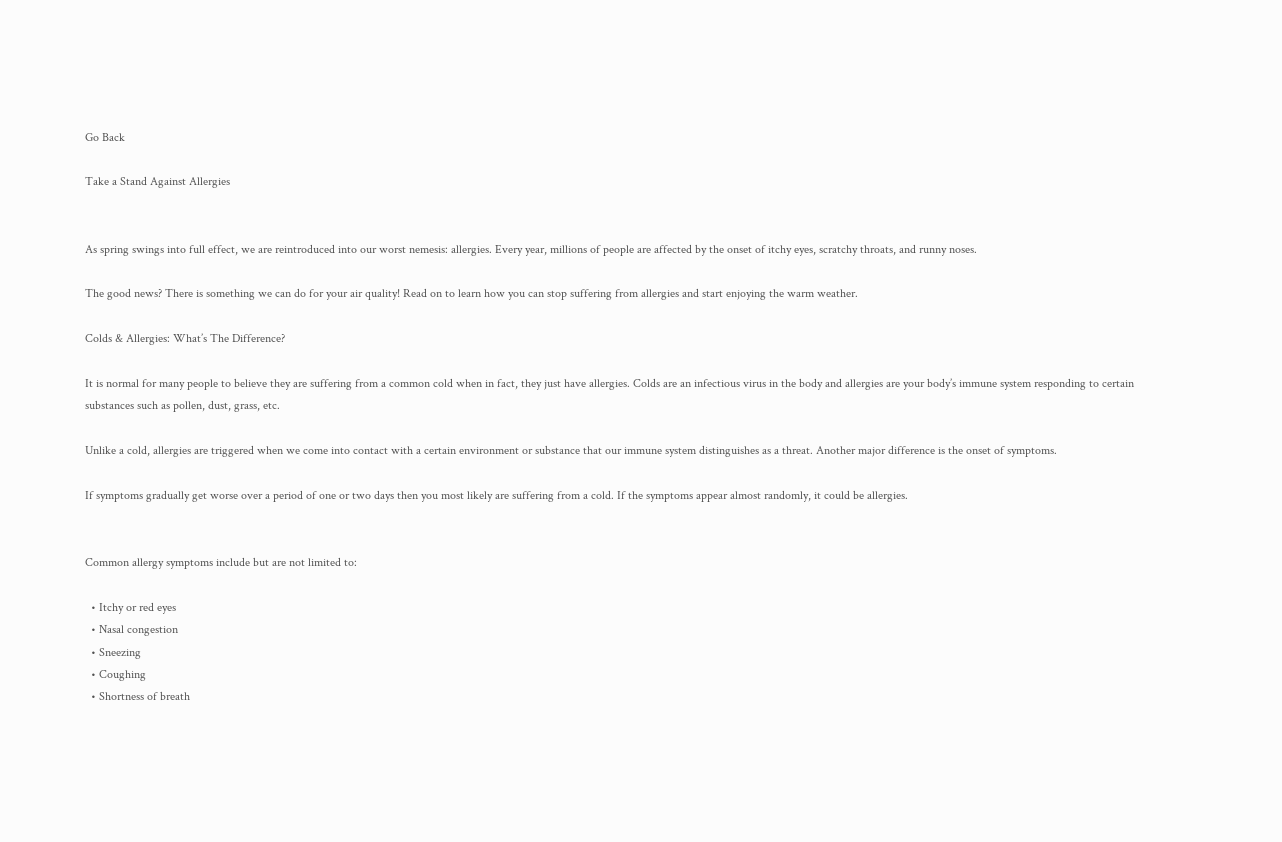Go Back

Take a Stand Against Allergies


As spring swings into full effect, we are reintroduced into our worst nemesis: allergies. Every year, millions of people are affected by the onset of itchy eyes, scratchy throats, and runny noses.

The good news? There is something we can do for your air quality! Read on to learn how you can stop suffering from allergies and start enjoying the warm weather.

Colds & Allergies: What’s The Difference?

It is normal for many people to believe they are suffering from a common cold when in fact, they just have allergies. Colds are an infectious virus in the body and allergies are your body’s immune system responding to certain substances such as pollen, dust, grass, etc.

Unlike a cold, allergies are triggered when we come into contact with a certain environment or substance that our immune system distinguishes as a threat. Another major difference is the onset of symptoms.

If symptoms gradually get worse over a period of one or two days then you most likely are suffering from a cold. If the symptoms appear almost randomly, it could be allergies.


Common allergy symptoms include but are not limited to:

  • Itchy or red eyes
  • Nasal congestion
  • Sneezing
  • Coughing
  • Shortness of breath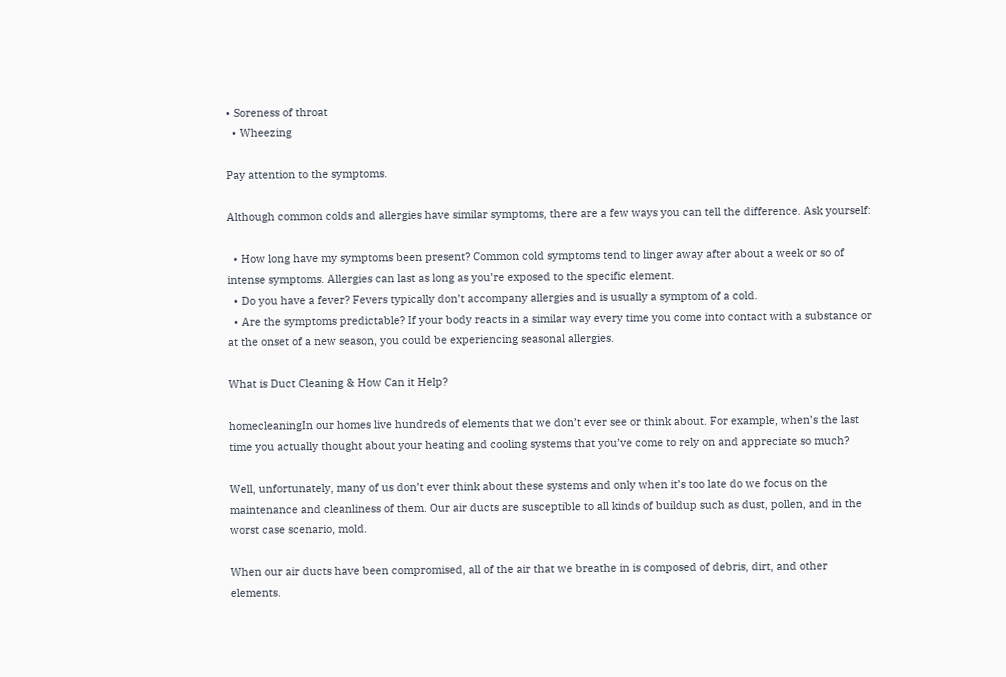• Soreness of throat
  • Wheezing

Pay attention to the symptoms.

Although common colds and allergies have similar symptoms, there are a few ways you can tell the difference. Ask yourself:

  • How long have my symptoms been present? Common cold symptoms tend to linger away after about a week or so of intense symptoms. Allergies can last as long as you’re exposed to the specific element.
  • Do you have a fever? Fevers typically don’t accompany allergies and is usually a symptom of a cold.
  • Are the symptoms predictable? If your body reacts in a similar way every time you come into contact with a substance or at the onset of a new season, you could be experiencing seasonal allergies.

What is Duct Cleaning & How Can it Help?

homecleaningIn our homes live hundreds of elements that we don’t ever see or think about. For example, when’s the last time you actually thought about your heating and cooling systems that you’ve come to rely on and appreciate so much?

Well, unfortunately, many of us don’t ever think about these systems and only when it’s too late do we focus on the maintenance and cleanliness of them. Our air ducts are susceptible to all kinds of buildup such as dust, pollen, and in the worst case scenario, mold.

When our air ducts have been compromised, all of the air that we breathe in is composed of debris, dirt, and other elements.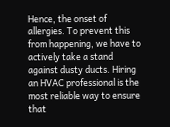Hence, the onset of allergies. To prevent this from happening, we have to actively take a stand against dusty ducts. Hiring an HVAC professional is the most reliable way to ensure that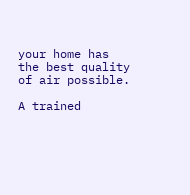your home has the best quality of air possible.

A trained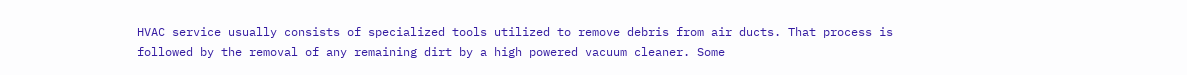HVAC service usually consists of specialized tools utilized to remove debris from air ducts. That process is followed by the removal of any remaining dirt by a high powered vacuum cleaner. Some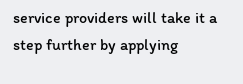service providers will take it a step further by applying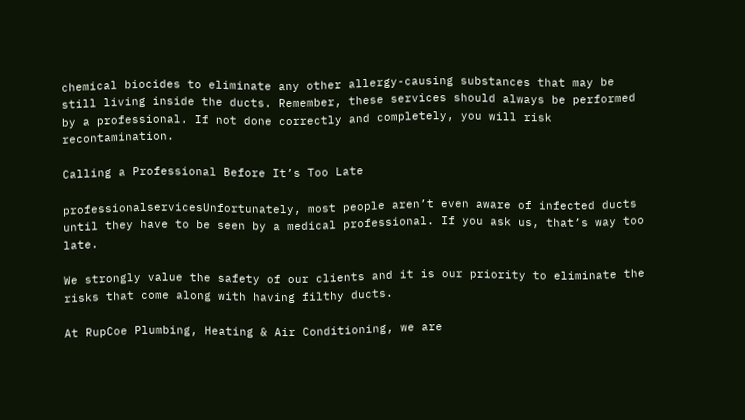chemical biocides to eliminate any other allergy-causing substances that may be still living inside the ducts. Remember, these services should always be performed by a professional. If not done correctly and completely, you will risk recontamination.

Calling a Professional Before It’s Too Late

professionalservicesUnfortunately, most people aren’t even aware of infected ducts until they have to be seen by a medical professional. If you ask us, that’s way too late.

We strongly value the safety of our clients and it is our priority to eliminate the risks that come along with having filthy ducts.

At RupCoe Plumbing, Heating & Air Conditioning, we are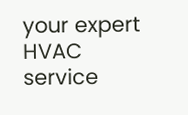your expert HVAC service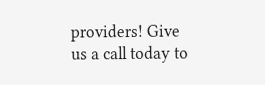providers! Give us a call today to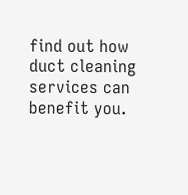find out how duct cleaning services can benefit you.